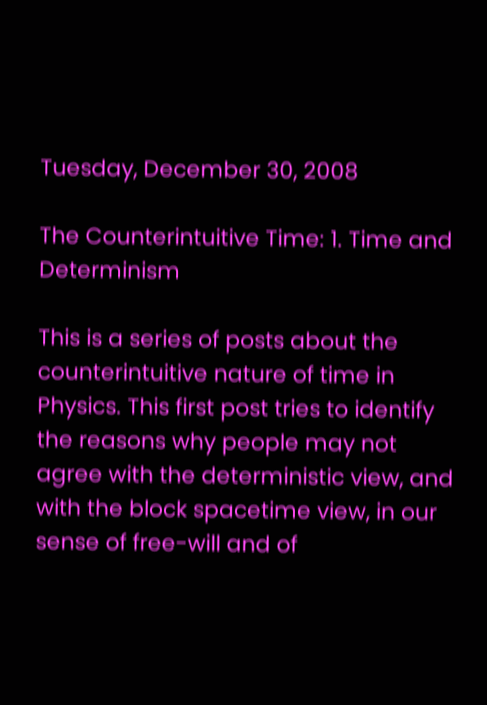Tuesday, December 30, 2008

The Counterintuitive Time: 1. Time and Determinism

This is a series of posts about the counterintuitive nature of time in Physics. This first post tries to identify the reasons why people may not agree with the deterministic view, and with the block spacetime view, in our sense of free-will and of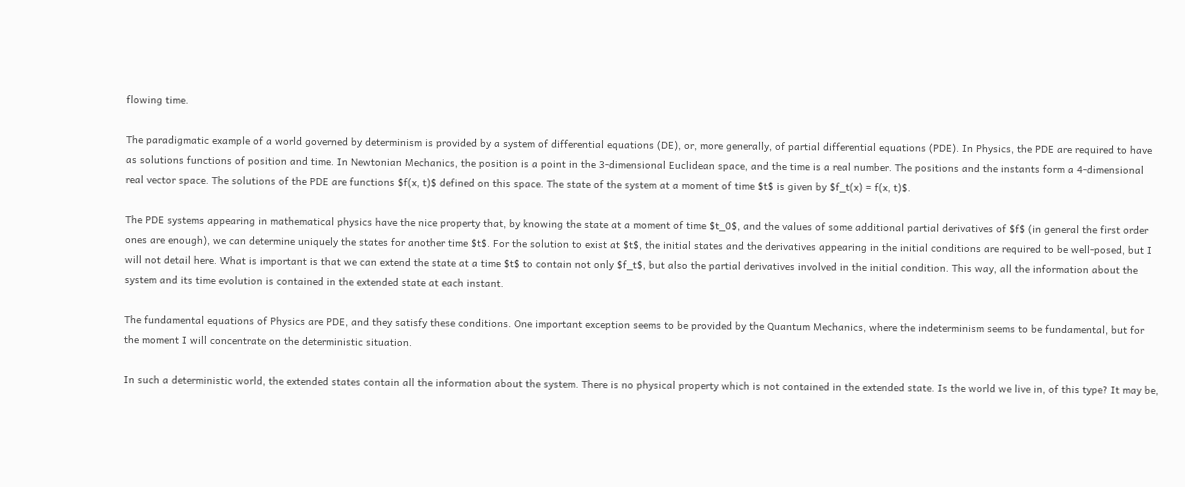flowing time.

The paradigmatic example of a world governed by determinism is provided by a system of differential equations (DE), or, more generally, of partial differential equations (PDE). In Physics, the PDE are required to have as solutions functions of position and time. In Newtonian Mechanics, the position is a point in the 3-dimensional Euclidean space, and the time is a real number. The positions and the instants form a 4-dimensional real vector space. The solutions of the PDE are functions $f(x, t)$ defined on this space. The state of the system at a moment of time $t$ is given by $f_t(x) = f(x, t)$.

The PDE systems appearing in mathematical physics have the nice property that, by knowing the state at a moment of time $t_0$, and the values of some additional partial derivatives of $f$ (in general the first order ones are enough), we can determine uniquely the states for another time $t$. For the solution to exist at $t$, the initial states and the derivatives appearing in the initial conditions are required to be well-posed, but I will not detail here. What is important is that we can extend the state at a time $t$ to contain not only $f_t$, but also the partial derivatives involved in the initial condition. This way, all the information about the system and its time evolution is contained in the extended state at each instant.

The fundamental equations of Physics are PDE, and they satisfy these conditions. One important exception seems to be provided by the Quantum Mechanics, where the indeterminism seems to be fundamental, but for the moment I will concentrate on the deterministic situation.

In such a deterministic world, the extended states contain all the information about the system. There is no physical property which is not contained in the extended state. Is the world we live in, of this type? It may be,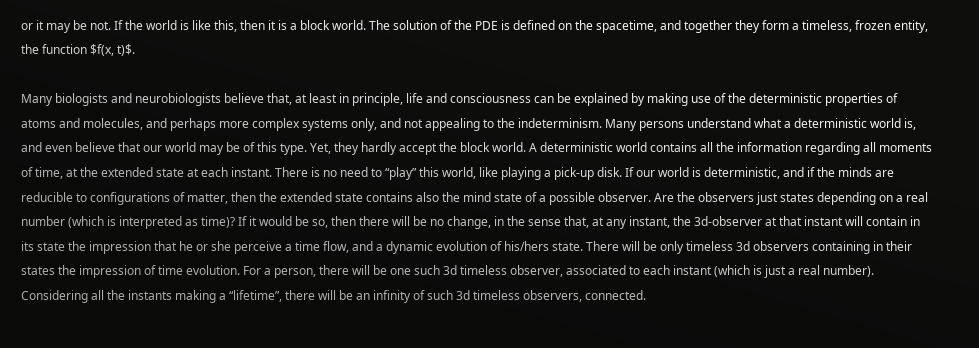or it may be not. If the world is like this, then it is a block world. The solution of the PDE is defined on the spacetime, and together they form a timeless, frozen entity, the function $f(x, t)$.

Many biologists and neurobiologists believe that, at least in principle, life and consciousness can be explained by making use of the deterministic properties of atoms and molecules, and perhaps more complex systems only, and not appealing to the indeterminism. Many persons understand what a deterministic world is, and even believe that our world may be of this type. Yet, they hardly accept the block world. A deterministic world contains all the information regarding all moments of time, at the extended state at each instant. There is no need to “play” this world, like playing a pick-up disk. If our world is deterministic, and if the minds are reducible to configurations of matter, then the extended state contains also the mind state of a possible observer. Are the observers just states depending on a real number (which is interpreted as time)? If it would be so, then there will be no change, in the sense that, at any instant, the 3d-observer at that instant will contain in its state the impression that he or she perceive a time flow, and a dynamic evolution of his/hers state. There will be only timeless 3d observers containing in their states the impression of time evolution. For a person, there will be one such 3d timeless observer, associated to each instant (which is just a real number). Considering all the instants making a “lifetime”, there will be an infinity of such 3d timeless observers, connected.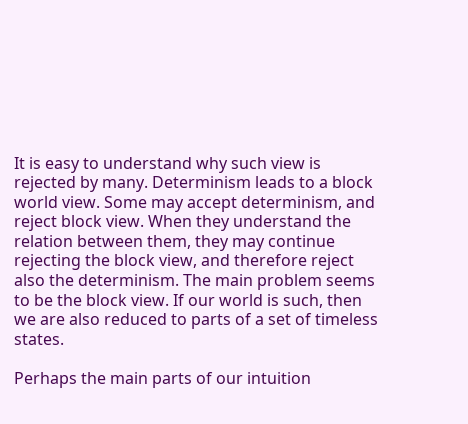It is easy to understand why such view is rejected by many. Determinism leads to a block world view. Some may accept determinism, and reject block view. When they understand the relation between them, they may continue rejecting the block view, and therefore reject also the determinism. The main problem seems to be the block view. If our world is such, then we are also reduced to parts of a set of timeless states.

Perhaps the main parts of our intuition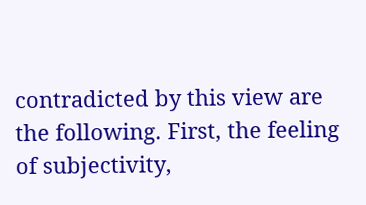contradicted by this view are the following. First, the feeling of subjectivity,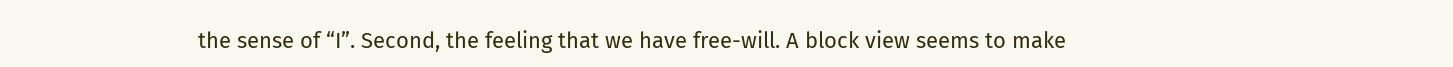the sense of “I”. Second, the feeling that we have free-will. A block view seems to make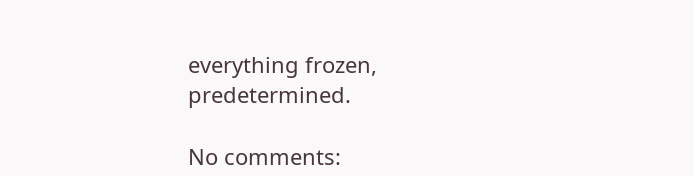everything frozen, predetermined.

No comments: